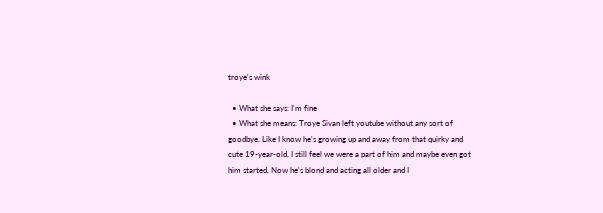troye's wink

  • What she says: I'm fine
  • What she means: Troye Sivan left youtube without any sort of goodbye. Like I know he's growing up and away from that quirky and cute 19-year-old, I still feel we were a part of him and maybe even got him started. Now he's blond and acting all older and I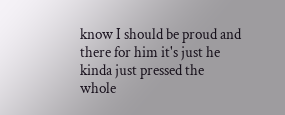know I should be proud and there for him it's just he kinda just pressed the whole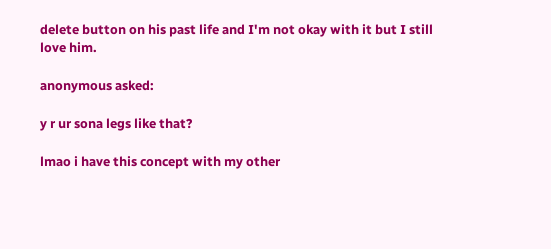delete button on his past life and I'm not okay with it but I still love him.

anonymous asked:

y r ur sona legs like that?

lmao i have this concept with my other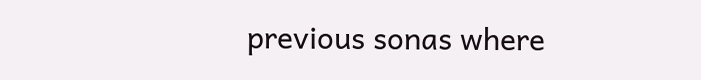previous sonas where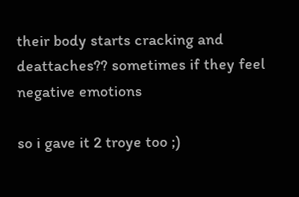their body starts cracking and deattaches?? sometimes if they feel negative emotions

so i gave it 2 troye too ;)